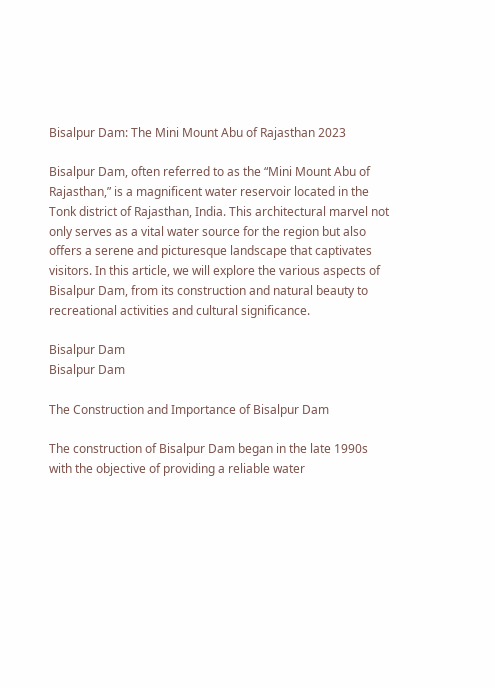Bisalpur Dam: The Mini Mount Abu of Rajasthan 2023

Bisalpur Dam, often referred to as the “Mini Mount Abu of Rajasthan,” is a magnificent water reservoir located in the Tonk district of Rajasthan, India. This architectural marvel not only serves as a vital water source for the region but also offers a serene and picturesque landscape that captivates visitors. In this article, we will explore the various aspects of Bisalpur Dam, from its construction and natural beauty to recreational activities and cultural significance.

Bisalpur Dam
Bisalpur Dam

The Construction and Importance of Bisalpur Dam

The construction of Bisalpur Dam began in the late 1990s with the objective of providing a reliable water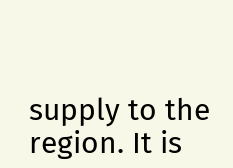supply to the region. It is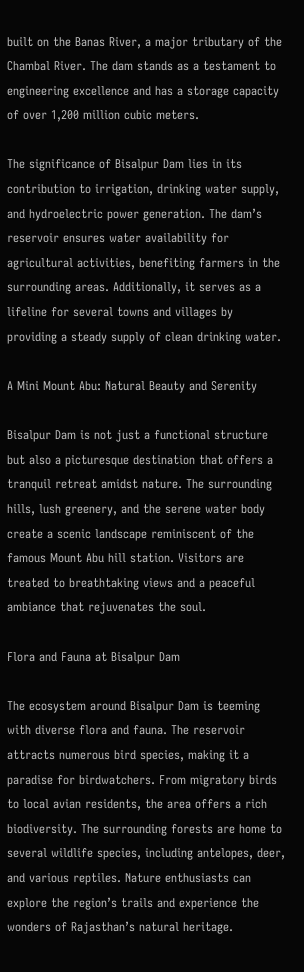built on the Banas River, a major tributary of the Chambal River. The dam stands as a testament to engineering excellence and has a storage capacity of over 1,200 million cubic meters.

The significance of Bisalpur Dam lies in its contribution to irrigation, drinking water supply, and hydroelectric power generation. The dam’s reservoir ensures water availability for agricultural activities, benefiting farmers in the surrounding areas. Additionally, it serves as a lifeline for several towns and villages by providing a steady supply of clean drinking water.

A Mini Mount Abu: Natural Beauty and Serenity

Bisalpur Dam is not just a functional structure but also a picturesque destination that offers a tranquil retreat amidst nature. The surrounding hills, lush greenery, and the serene water body create a scenic landscape reminiscent of the famous Mount Abu hill station. Visitors are treated to breathtaking views and a peaceful ambiance that rejuvenates the soul.

Flora and Fauna at Bisalpur Dam

The ecosystem around Bisalpur Dam is teeming with diverse flora and fauna. The reservoir attracts numerous bird species, making it a paradise for birdwatchers. From migratory birds to local avian residents, the area offers a rich biodiversity. The surrounding forests are home to several wildlife species, including antelopes, deer, and various reptiles. Nature enthusiasts can explore the region’s trails and experience the wonders of Rajasthan’s natural heritage.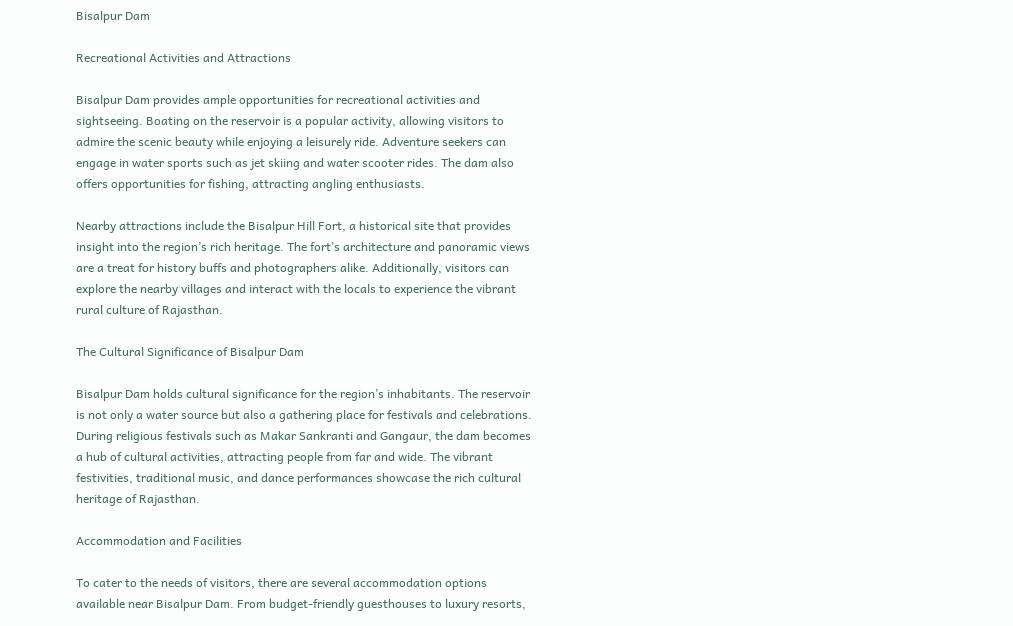Bisalpur Dam

Recreational Activities and Attractions

Bisalpur Dam provides ample opportunities for recreational activities and sightseeing. Boating on the reservoir is a popular activity, allowing visitors to admire the scenic beauty while enjoying a leisurely ride. Adventure seekers can engage in water sports such as jet skiing and water scooter rides. The dam also offers opportunities for fishing, attracting angling enthusiasts.

Nearby attractions include the Bisalpur Hill Fort, a historical site that provides insight into the region’s rich heritage. The fort’s architecture and panoramic views are a treat for history buffs and photographers alike. Additionally, visitors can explore the nearby villages and interact with the locals to experience the vibrant rural culture of Rajasthan.

The Cultural Significance of Bisalpur Dam

Bisalpur Dam holds cultural significance for the region’s inhabitants. The reservoir is not only a water source but also a gathering place for festivals and celebrations. During religious festivals such as Makar Sankranti and Gangaur, the dam becomes a hub of cultural activities, attracting people from far and wide. The vibrant festivities, traditional music, and dance performances showcase the rich cultural heritage of Rajasthan.

Accommodation and Facilities

To cater to the needs of visitors, there are several accommodation options available near Bisalpur Dam. From budget-friendly guesthouses to luxury resorts,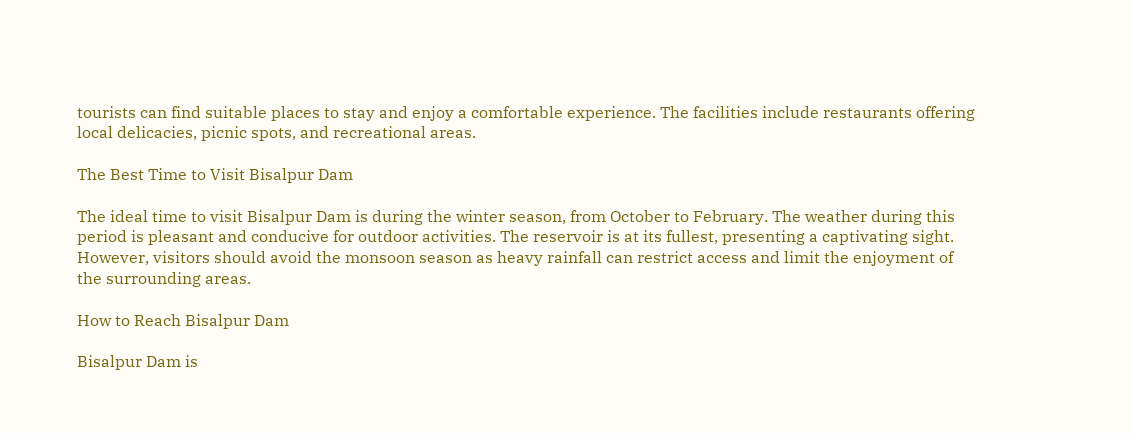tourists can find suitable places to stay and enjoy a comfortable experience. The facilities include restaurants offering local delicacies, picnic spots, and recreational areas.

The Best Time to Visit Bisalpur Dam

The ideal time to visit Bisalpur Dam is during the winter season, from October to February. The weather during this period is pleasant and conducive for outdoor activities. The reservoir is at its fullest, presenting a captivating sight. However, visitors should avoid the monsoon season as heavy rainfall can restrict access and limit the enjoyment of the surrounding areas.

How to Reach Bisalpur Dam

Bisalpur Dam is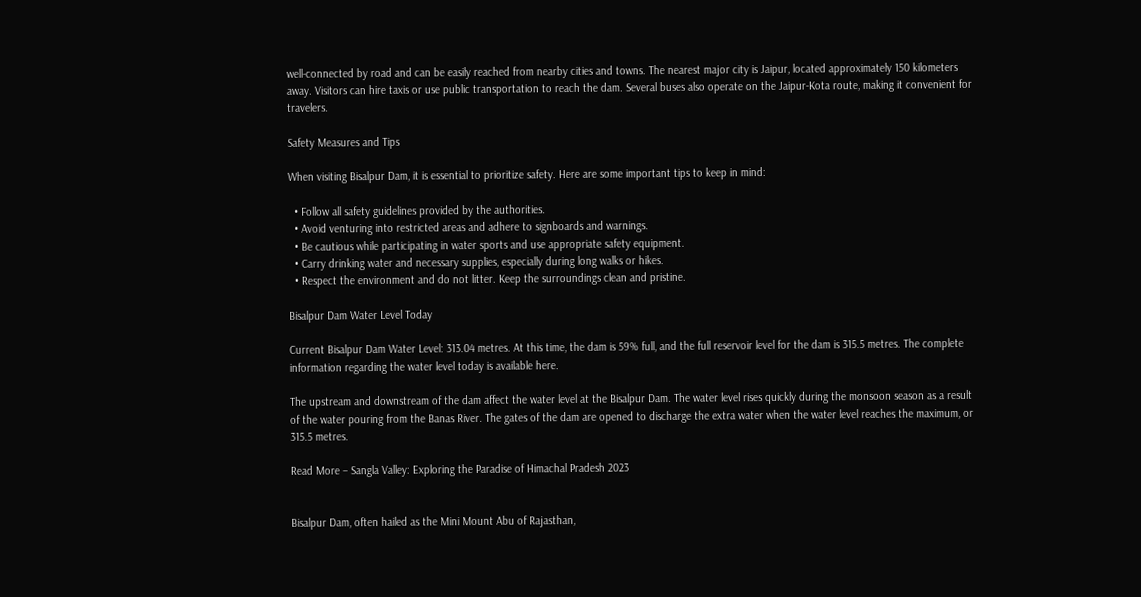well-connected by road and can be easily reached from nearby cities and towns. The nearest major city is Jaipur, located approximately 150 kilometers away. Visitors can hire taxis or use public transportation to reach the dam. Several buses also operate on the Jaipur-Kota route, making it convenient for travelers.

Safety Measures and Tips

When visiting Bisalpur Dam, it is essential to prioritize safety. Here are some important tips to keep in mind:

  • Follow all safety guidelines provided by the authorities.
  • Avoid venturing into restricted areas and adhere to signboards and warnings.
  • Be cautious while participating in water sports and use appropriate safety equipment.
  • Carry drinking water and necessary supplies, especially during long walks or hikes.
  • Respect the environment and do not litter. Keep the surroundings clean and pristine.

Bisalpur Dam Water Level Today

Current Bisalpur Dam Water Level: 313.04 metres. At this time, the dam is 59% full, and the full reservoir level for the dam is 315.5 metres. The complete information regarding the water level today is available here.

The upstream and downstream of the dam affect the water level at the Bisalpur Dam. The water level rises quickly during the monsoon season as a result of the water pouring from the Banas River. The gates of the dam are opened to discharge the extra water when the water level reaches the maximum, or 315.5 metres.

Read More – Sangla Valley: Exploring the Paradise of Himachal Pradesh 2023


Bisalpur Dam, often hailed as the Mini Mount Abu of Rajasthan,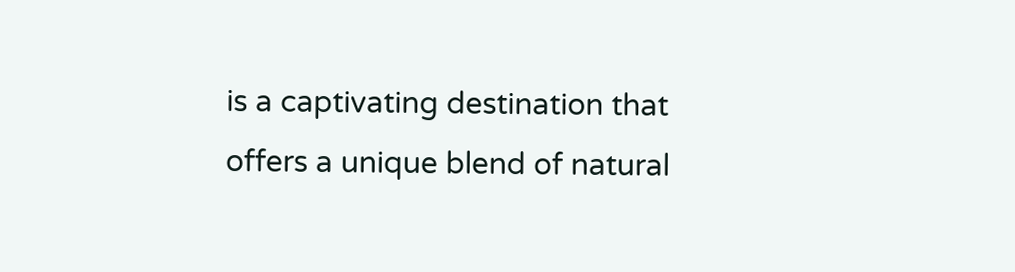is a captivating destination that offers a unique blend of natural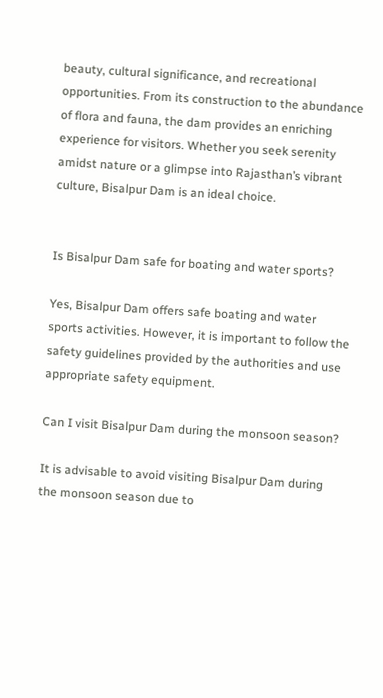beauty, cultural significance, and recreational opportunities. From its construction to the abundance of flora and fauna, the dam provides an enriching experience for visitors. Whether you seek serenity amidst nature or a glimpse into Rajasthan’s vibrant culture, Bisalpur Dam is an ideal choice.


Is Bisalpur Dam safe for boating and water sports?

Yes, Bisalpur Dam offers safe boating and water sports activities. However, it is important to follow the safety guidelines provided by the authorities and use appropriate safety equipment.

Can I visit Bisalpur Dam during the monsoon season?

It is advisable to avoid visiting Bisalpur Dam during the monsoon season due to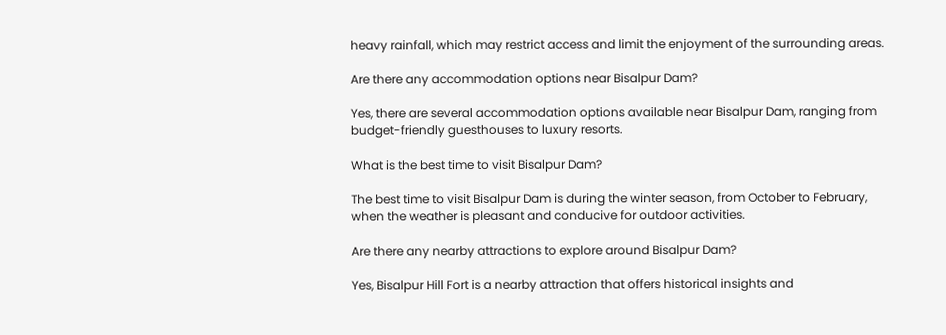heavy rainfall, which may restrict access and limit the enjoyment of the surrounding areas.

Are there any accommodation options near Bisalpur Dam?

Yes, there are several accommodation options available near Bisalpur Dam, ranging from budget-friendly guesthouses to luxury resorts.

What is the best time to visit Bisalpur Dam?

The best time to visit Bisalpur Dam is during the winter season, from October to February, when the weather is pleasant and conducive for outdoor activities.

Are there any nearby attractions to explore around Bisalpur Dam?

Yes, Bisalpur Hill Fort is a nearby attraction that offers historical insights and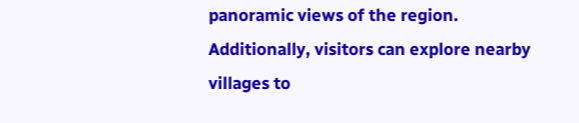panoramic views of the region. Additionally, visitors can explore nearby villages to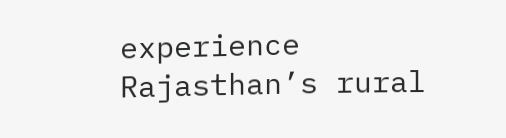experience Rajasthan’s rural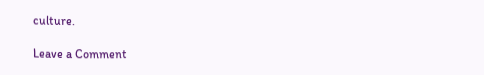culture.

Leave a Comment